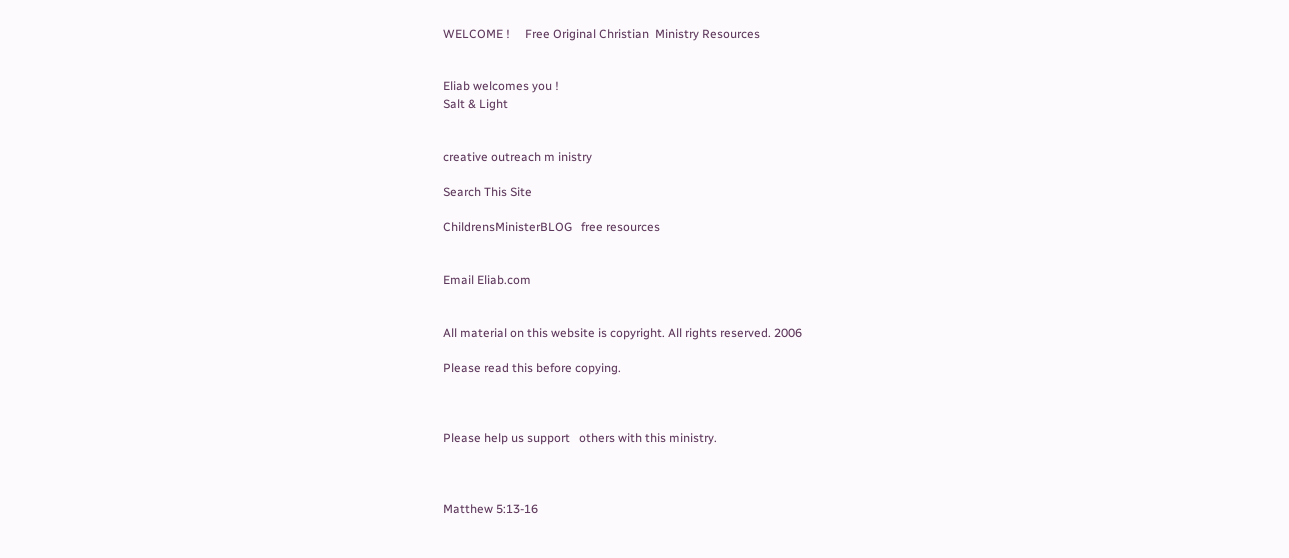WELCOME !     Free Original Christian  Ministry Resources


Eliab welcomes you !
Salt & Light


creative outreach m inistry

Search This Site

ChildrensMinisterBLOG   free resources


Email Eliab.com


All material on this website is copyright. All rights reserved. 2006

Please read this before copying.



Please help us support   others with this ministry.



Matthew 5:13-16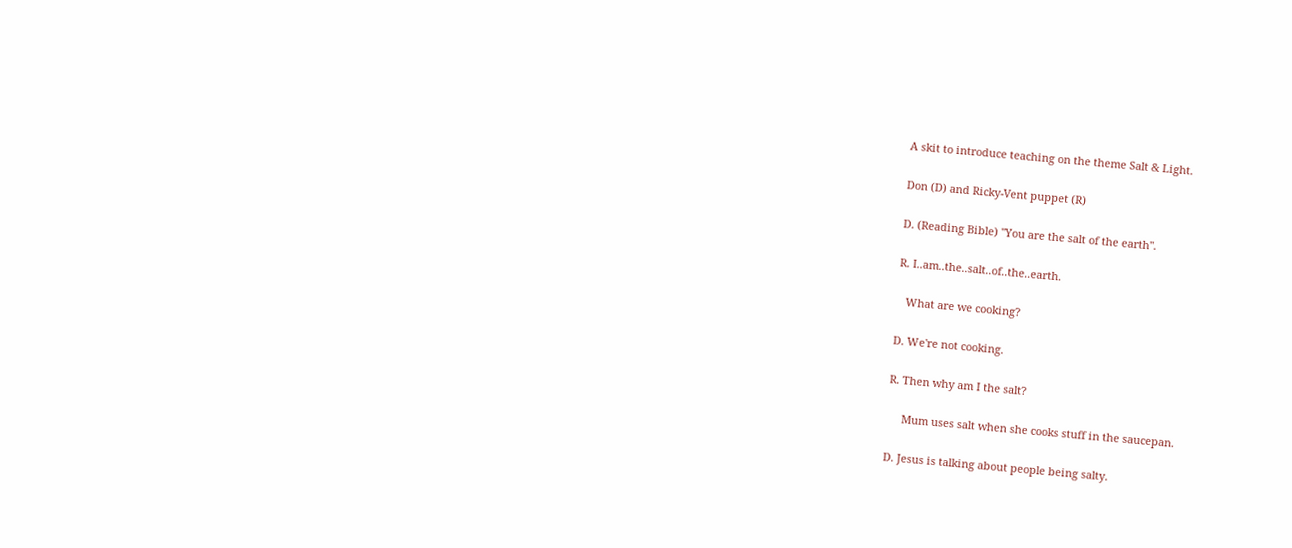A skit to introduce teaching on the theme Salt & Light.

Don (D) and Ricky-Vent puppet (R)

D. (Reading Bible) "You are the salt of the earth".

R. I..am..the..salt..of..the..earth.

   What are we cooking?

D. We're not cooking.

R. Then why am I the salt?

     Mum uses salt when she cooks stuff in the saucepan.

D. Jesus is talking about people being salty.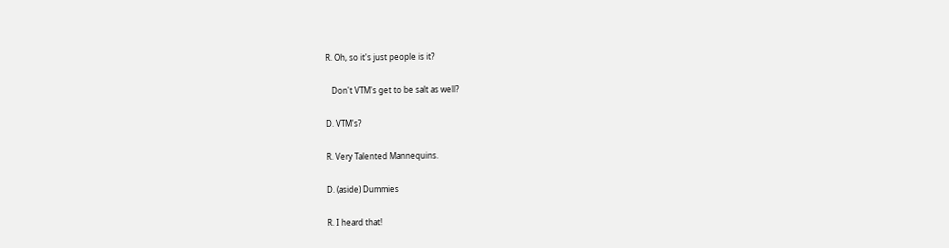R. Oh, so it's just people is it?

   Don't VTM's get to be salt as well?

D. VTM's?

R. Very Talented Mannequins.

D. (aside) Dummies

R. I heard that!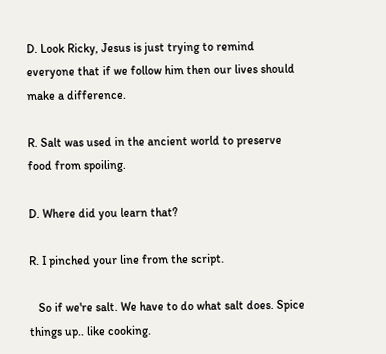D. Look Ricky, Jesus is just trying to remind everyone that if we follow him then our lives should make a difference.

R. Salt was used in the ancient world to preserve food from spoiling.

D. Where did you learn that?

R. I pinched your line from the script.

   So if we're salt. We have to do what salt does. Spice things up.. like cooking.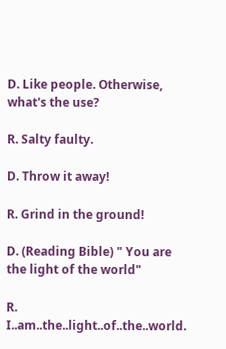D. Like people. Otherwise, what's the use?

R. Salty faulty.

D. Throw it away!

R. Grind in the ground!

D. (Reading Bible) " You are the light of the world"

R. I..am..the..light..of..the..world.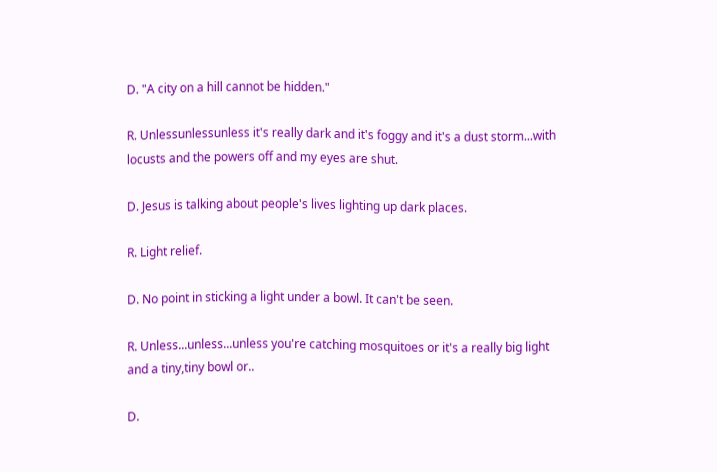D. "A city on a hill cannot be hidden."

R. Unlessunlessunless it's really dark and it's foggy and it's a dust storm...with locusts and the powers off and my eyes are shut.

D. Jesus is talking about people's lives lighting up dark places.

R. Light relief.

D. No point in sticking a light under a bowl. It can't be seen.

R. Unless...unless...unless you're catching mosquitoes or it's a really big light and a tiny,tiny bowl or..

D.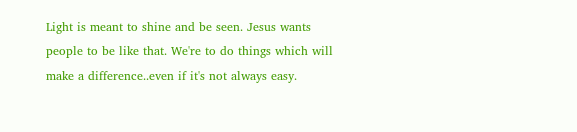Light is meant to shine and be seen. Jesus wants people to be like that. We're to do things which will make a difference..even if it's not always easy.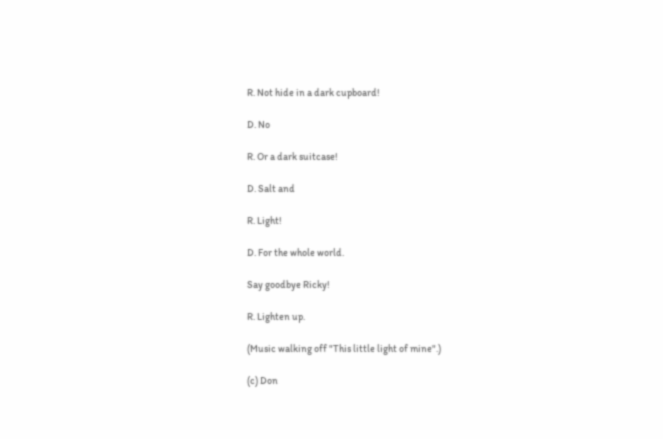R. Not hide in a dark cupboard!

D. No

R. Or a dark suitcase!

D. Salt and

R. Light!

D. For the whole world.

Say goodbye Ricky!

R. Lighten up.

(Music walking off "This little light of mine".)

(c) Don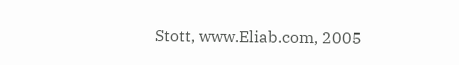Stott, www.Eliab.com, 2005